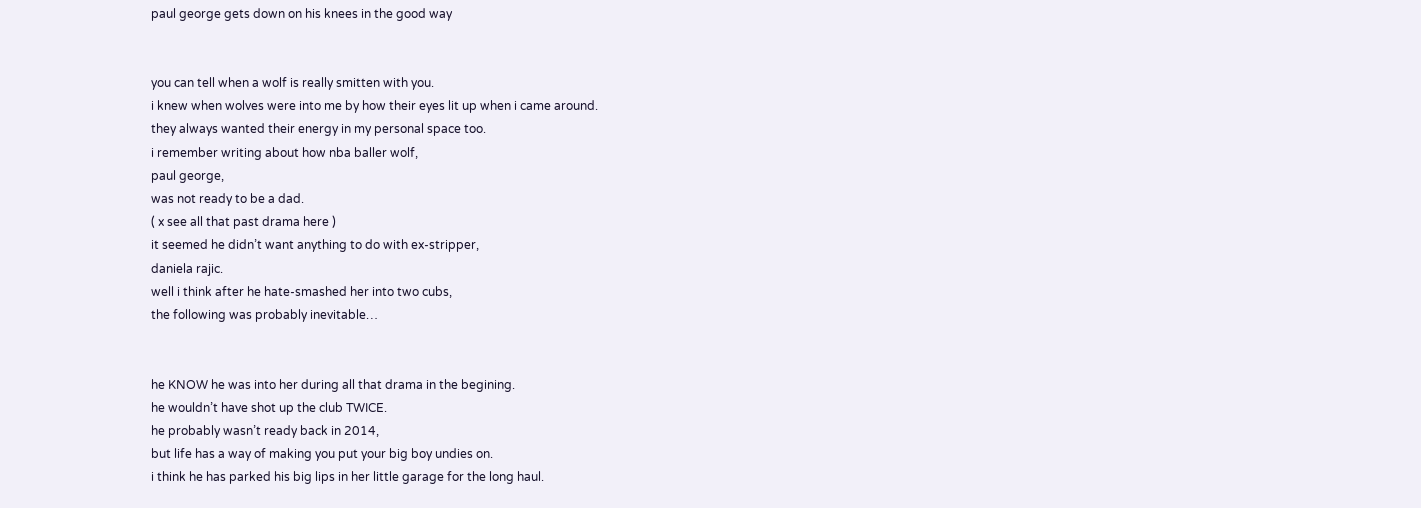paul george gets down on his knees in the good way


you can tell when a wolf is really smitten with you.
i knew when wolves were into me by how their eyes lit up when i came around.
they always wanted their energy in my personal space too.
i remember writing about how nba baller wolf,
paul george,
was not ready to be a dad.
( x see all that past drama here )
it seemed he didn’t want anything to do with ex-stripper,
daniela rajic.
well i think after he hate-smashed her into two cubs,
the following was probably inevitable…


he KNOW he was into her during all that drama in the begining.
he wouldn’t have shot up the club TWICE.
he probably wasn’t ready back in 2014,
but life has a way of making you put your big boy undies on.
i think he has parked his big lips in her little garage for the long haul.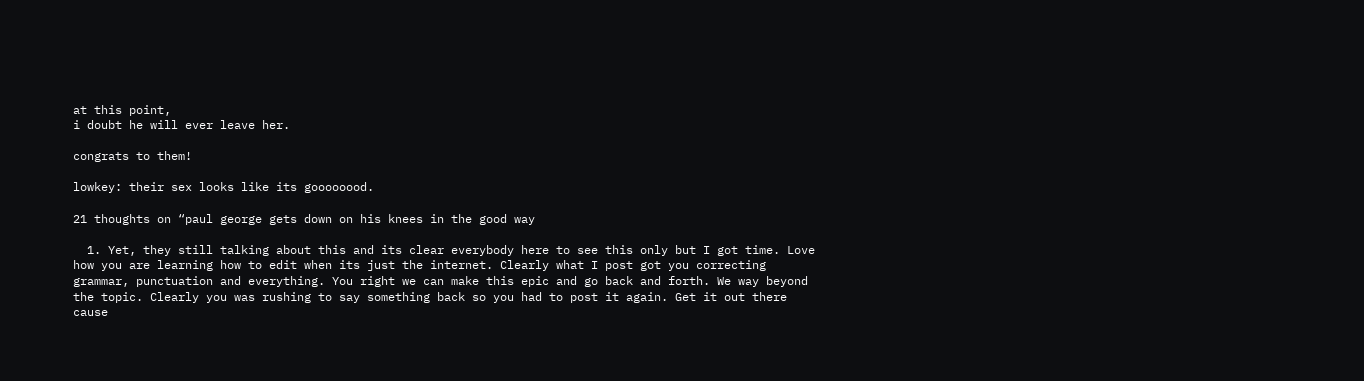at this point,
i doubt he will ever leave her.

congrats to them!

lowkey: their sex looks like its goooooood.

21 thoughts on “paul george gets down on his knees in the good way

  1. Yet, they still talking about this and its clear everybody here to see this only but I got time. Love how you are learning how to edit when its just the internet. Clearly what I post got you correcting grammar, punctuation and everything. You right we can make this epic and go back and forth. We way beyond the topic. Clearly you was rushing to say something back so you had to post it again. Get it out there cause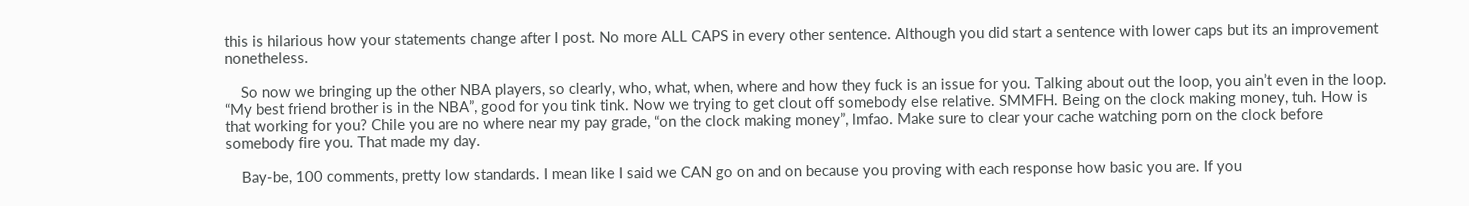this is hilarious how your statements change after I post. No more ALL CAPS in every other sentence. Although you did start a sentence with lower caps but its an improvement nonetheless.

    So now we bringing up the other NBA players, so clearly, who, what, when, where and how they fuck is an issue for you. Talking about out the loop, you ain’t even in the loop. “My best friend brother is in the NBA”, good for you tink tink. Now we trying to get clout off somebody else relative. SMMFH. Being on the clock making money, tuh. How is that working for you? Chile you are no where near my pay grade, “on the clock making money”, lmfao. Make sure to clear your cache watching porn on the clock before somebody fire you. That made my day.

    Bay-be, 100 comments, pretty low standards. I mean like I said we CAN go on and on because you proving with each response how basic you are. If you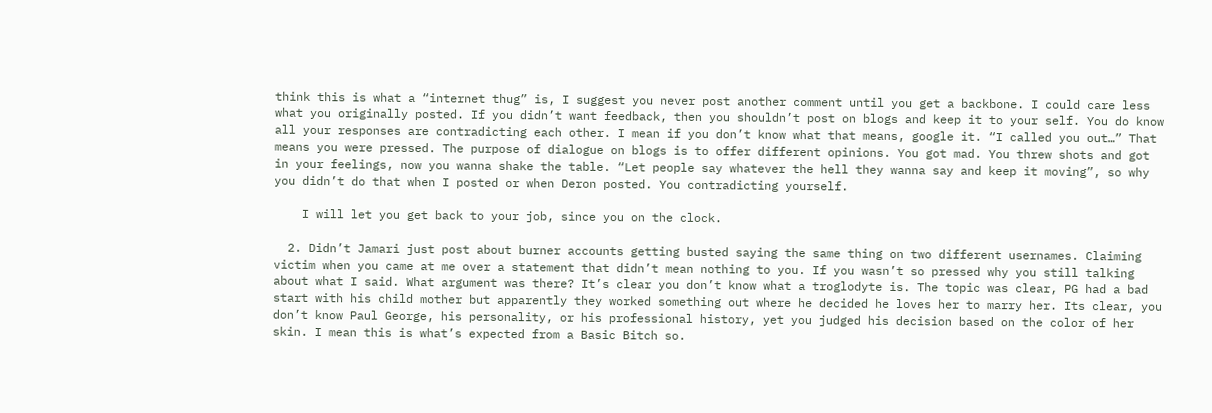think this is what a “internet thug” is, I suggest you never post another comment until you get a backbone. I could care less what you originally posted. If you didn’t want feedback, then you shouldn’t post on blogs and keep it to your self. You do know all your responses are contradicting each other. I mean if you don’t know what that means, google it. “I called you out…” That means you were pressed. The purpose of dialogue on blogs is to offer different opinions. You got mad. You threw shots and got in your feelings, now you wanna shake the table. “Let people say whatever the hell they wanna say and keep it moving”, so why you didn’t do that when I posted or when Deron posted. You contradicting yourself.

    I will let you get back to your job, since you on the clock.

  2. Didn’t Jamari just post about burner accounts getting busted saying the same thing on two different usernames. Claiming victim when you came at me over a statement that didn’t mean nothing to you. If you wasn’t so pressed why you still talking about what I said. What argument was there? It’s clear you don’t know what a troglodyte is. The topic was clear, PG had a bad start with his child mother but apparently they worked something out where he decided he loves her to marry her. Its clear, you don’t know Paul George, his personality, or his professional history, yet you judged his decision based on the color of her skin. I mean this is what’s expected from a Basic Bitch so.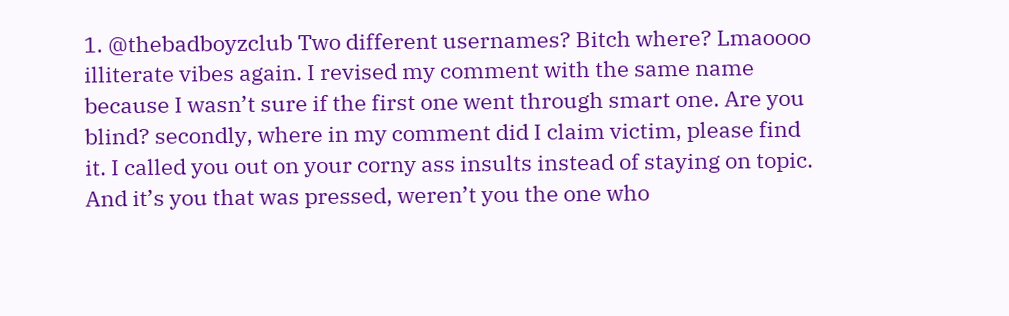1. @thebadboyzclub Two different usernames? Bitch where? Lmaoooo illiterate vibes again. I revised my comment with the same name because I wasn’t sure if the first one went through smart one. Are you blind? secondly, where in my comment did I claim victim, please find it. I called you out on your corny ass insults instead of staying on topic. And it’s you that was pressed, weren’t you the one who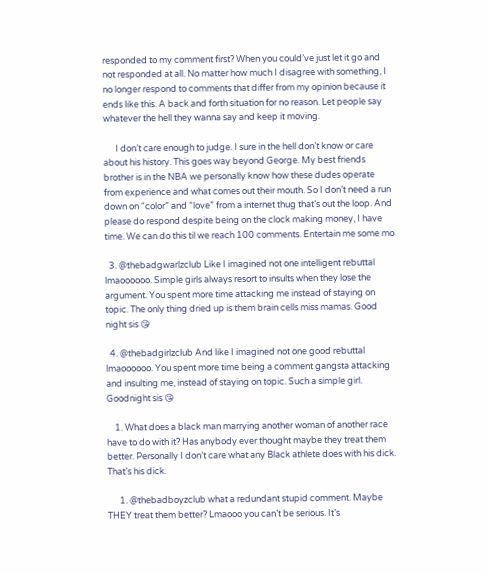responded to my comment first? When you could’ve just let it go and not responded at all. No matter how much I disagree with something, I no longer respond to comments that differ from my opinion because it ends like this. A back and forth situation for no reason. Let people say whatever the hell they wanna say and keep it moving.

      I don’t care enough to judge. I sure in the hell don’t know or care about his history. This goes way beyond George. My best friends brother is in the NBA we personally know how these dudes operate from experience and what comes out their mouth. So I don’t need a run down on “color” and “love” from a internet thug that’s out the loop. And please do respond despite being on the clock making money, I have time. We can do this til we reach 100 comments. Entertain me some mo

  3. @thebadgwarlzclub Like I imagined not one intelligent rebuttal lmaoooooo. Simple girls always resort to insults when they lose the argument. You spent more time attacking me instead of staying on topic. The only thing dried up is them brain cells miss mamas. Good night sis 😘

  4. @thebadgirlzclub And like I imagined not one good rebuttal lmaoooooo. You spent more time being a comment gangsta attacking and insulting me, instead of staying on topic. Such a simple girl. Goodnight sis 😘

    1. What does a black man marrying another woman of another race have to do with it? Has anybody ever thought maybe they treat them better. Personally I don’t care what any Black athlete does with his dick. That’s his dick.

      1. @thebadboyzclub what a redundant stupid comment. Maybe THEY treat them better? Lmaooo you can’t be serious. It’s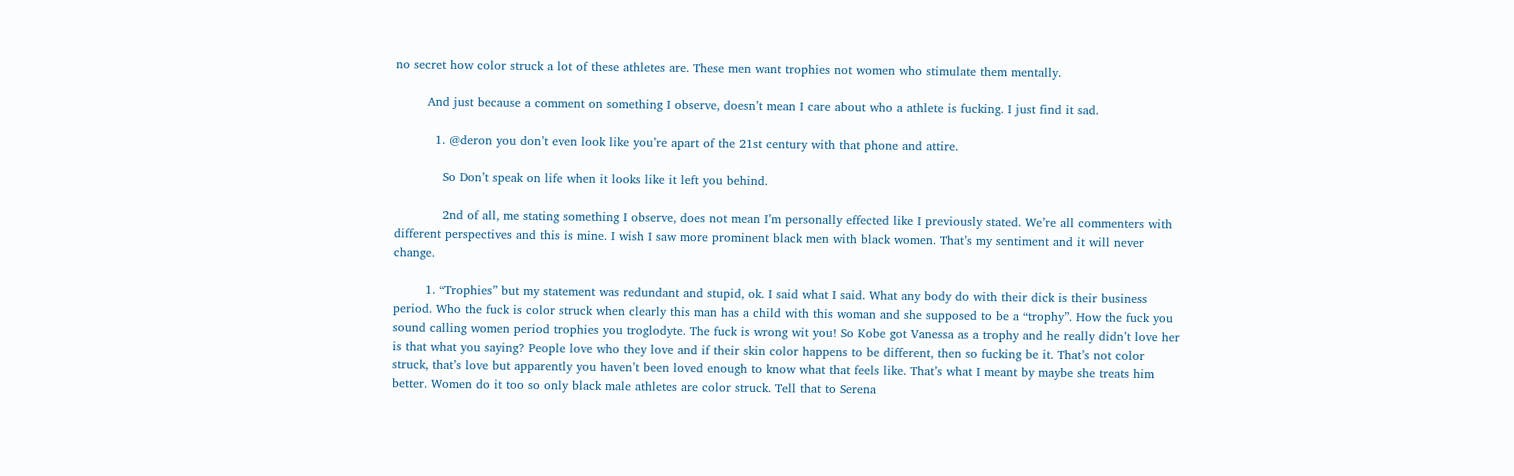no secret how color struck a lot of these athletes are. These men want trophies not women who stimulate them mentally.

        And just because a comment on something I observe, doesn’t mean I care about who a athlete is fucking. I just find it sad.

          1. @deron you don’t even look like you’re apart of the 21st century with that phone and attire.

            So Don’t speak on life when it looks like it left you behind.

            2nd of all, me stating something I observe, does not mean I’m personally effected like I previously stated. We’re all commenters with different perspectives and this is mine. I wish I saw more prominent black men with black women. That’s my sentiment and it will never change.

        1. “Trophies” but my statement was redundant and stupid, ok. I said what I said. What any body do with their dick is their business period. Who the fuck is color struck when clearly this man has a child with this woman and she supposed to be a “trophy”. How the fuck you sound calling women period trophies you troglodyte. The fuck is wrong wit you! So Kobe got Vanessa as a trophy and he really didn’t love her is that what you saying? People love who they love and if their skin color happens to be different, then so fucking be it. That’s not color struck, that’s love but apparently you haven’t been loved enough to know what that feels like. That’s what I meant by maybe she treats him better. Women do it too so only black male athletes are color struck. Tell that to Serena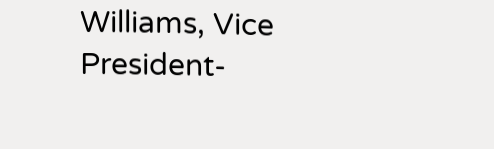Williams, Vice President-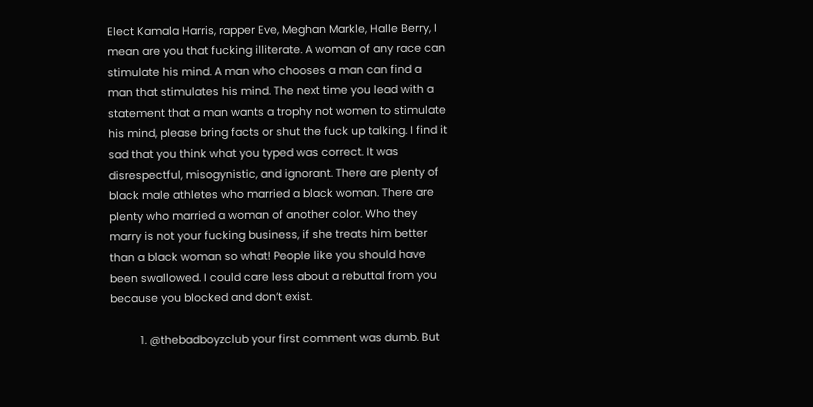Elect Kamala Harris, rapper Eve, Meghan Markle, Halle Berry, I mean are you that fucking illiterate. A woman of any race can stimulate his mind. A man who chooses a man can find a man that stimulates his mind. The next time you lead with a statement that a man wants a trophy not women to stimulate his mind, please bring facts or shut the fuck up talking. I find it sad that you think what you typed was correct. It was disrespectful, misogynistic, and ignorant. There are plenty of black male athletes who married a black woman. There are plenty who married a woman of another color. Who they marry is not your fucking business, if she treats him better than a black woman so what! People like you should have been swallowed. I could care less about a rebuttal from you because you blocked and don’t exist.

          1. @thebadboyzclub your first comment was dumb. But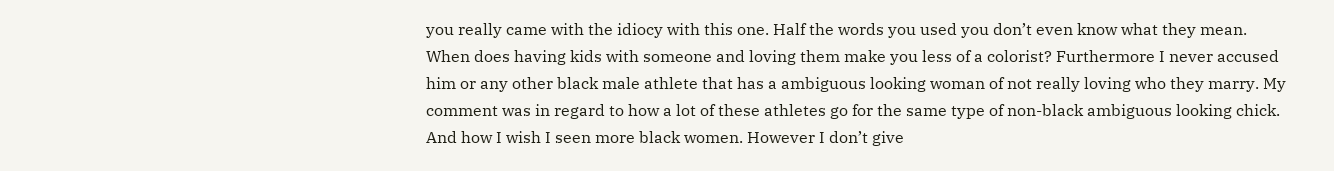you really came with the idiocy with this one. Half the words you used you don’t even know what they mean. When does having kids with someone and loving them make you less of a colorist? Furthermore I never accused him or any other black male athlete that has a ambiguous looking woman of not really loving who they marry. My comment was in regard to how a lot of these athletes go for the same type of non-black ambiguous looking chick. And how I wish I seen more black women. However I don’t give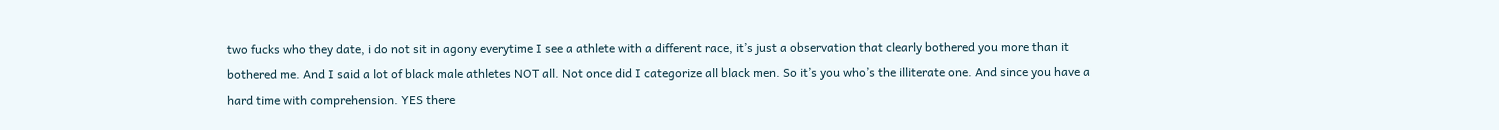two fucks who they date, i do not sit in agony everytime I see a athlete with a different race, it’s just a observation that clearly bothered you more than it bothered me. And I said a lot of black male athletes NOT all. Not once did I categorize all black men. So it’s you who’s the illiterate one. And since you have a hard time with comprehension. YES there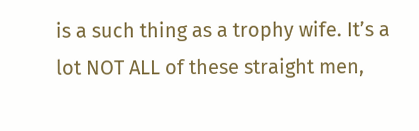is a such thing as a trophy wife. It’s a lot NOT ALL of these straight men,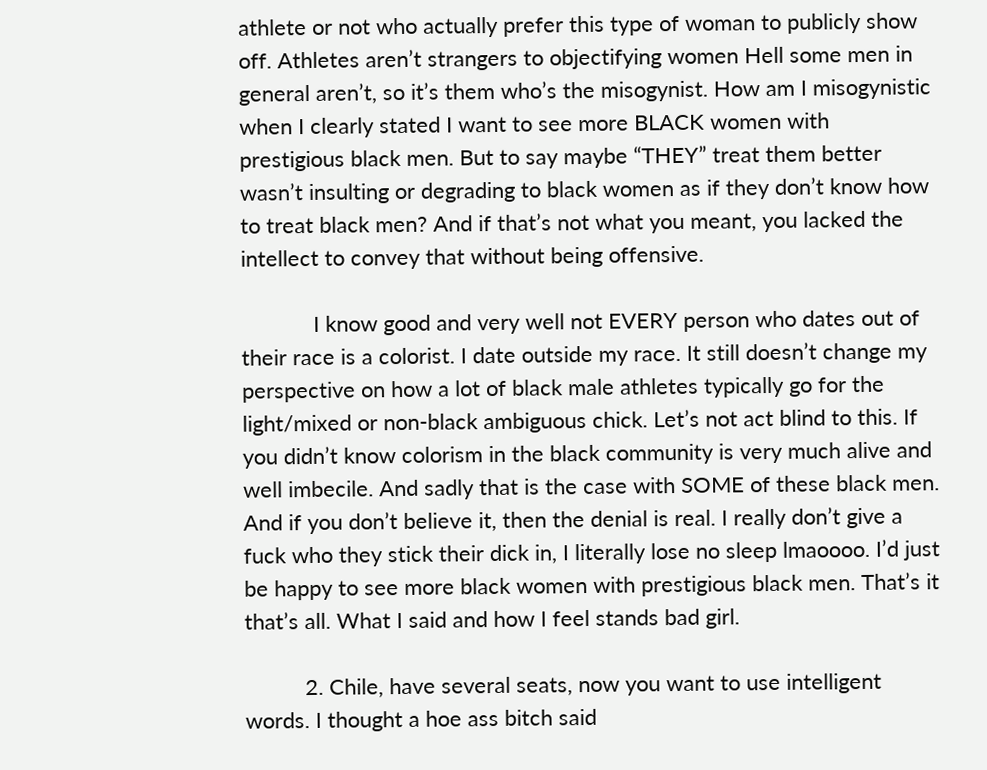athlete or not who actually prefer this type of woman to publicly show off. Athletes aren’t strangers to objectifying women Hell some men in general aren’t, so it’s them who’s the misogynist. How am I misogynistic when I clearly stated I want to see more BLACK women with prestigious black men. But to say maybe “THEY” treat them better wasn’t insulting or degrading to black women as if they don’t know how to treat black men? And if that’s not what you meant, you lacked the intellect to convey that without being offensive.

            I know good and very well not EVERY person who dates out of their race is a colorist. I date outside my race. It still doesn’t change my perspective on how a lot of black male athletes typically go for the light/mixed or non-black ambiguous chick. Let’s not act blind to this. If you didn’t know colorism in the black community is very much alive and well imbecile. And sadly that is the case with SOME of these black men. And if you don’t believe it, then the denial is real. I really don’t give a fuck who they stick their dick in, I literally lose no sleep lmaoooo. I’d just be happy to see more black women with prestigious black men. That’s it that’s all. What I said and how I feel stands bad girl.

          2. Chile, have several seats, now you want to use intelligent words. I thought a hoe ass bitch said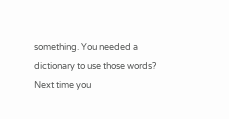something. You needed a dictionary to use those words? Next time you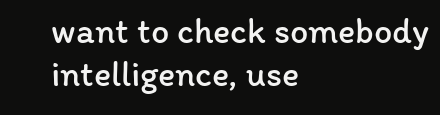want to check somebody intelligence, use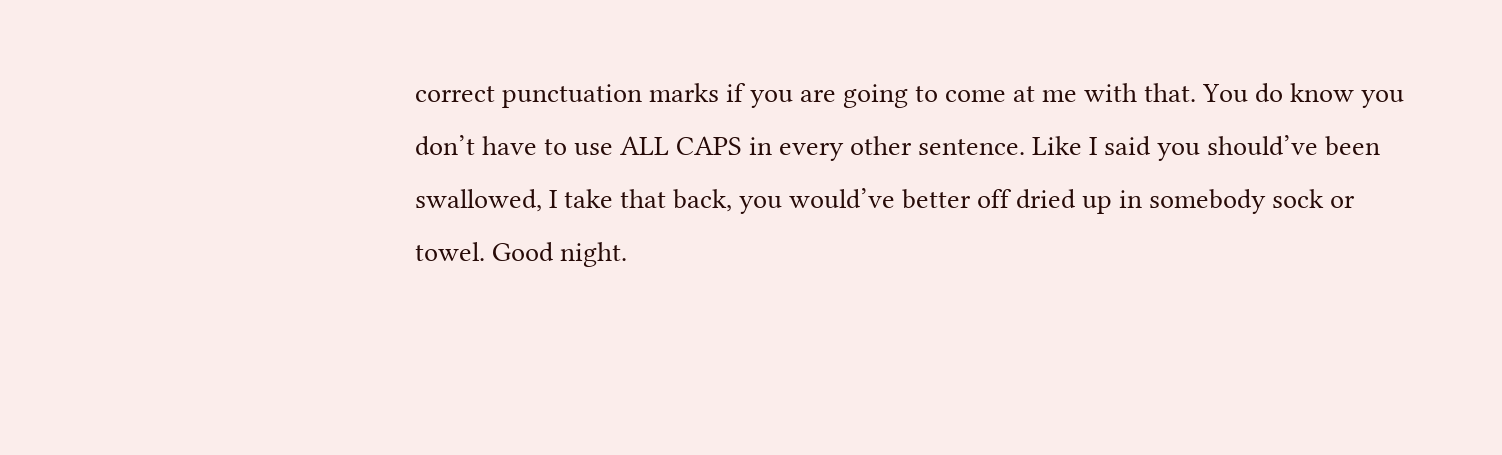correct punctuation marks if you are going to come at me with that. You do know you don’t have to use ALL CAPS in every other sentence. Like I said you should’ve been swallowed, I take that back, you would’ve better off dried up in somebody sock or towel. Good night.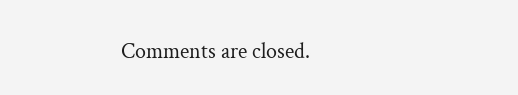Comments are closed.